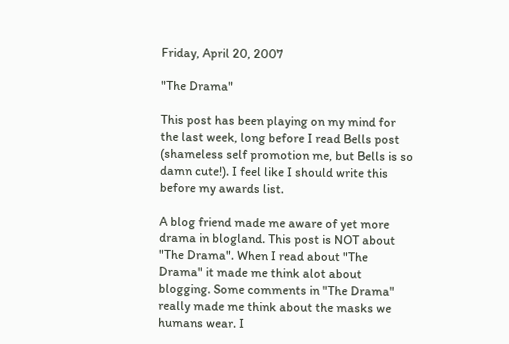Friday, April 20, 2007

"The Drama"

This post has been playing on my mind for the last week, long before I read Bells post (shameless self promotion me, but Bells is so damn cute!). I feel like I should write this before my awards list.

A blog friend made me aware of yet more drama in blogland. This post is NOT about "The Drama". When I read about "The Drama" it made me think alot about blogging. Some comments in "The Drama" really made me think about the masks we humans wear. I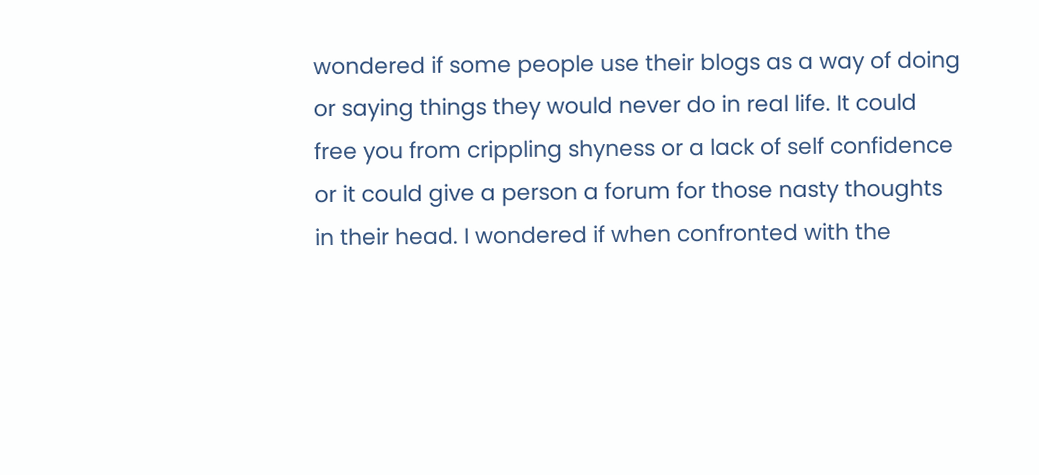wondered if some people use their blogs as a way of doing or saying things they would never do in real life. It could free you from crippling shyness or a lack of self confidence or it could give a person a forum for those nasty thoughts in their head. I wondered if when confronted with the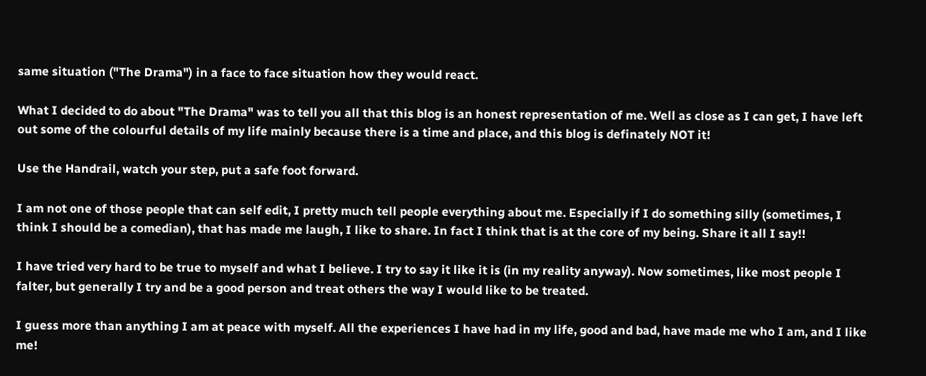same situation ("The Drama") in a face to face situation how they would react.

What I decided to do about "The Drama" was to tell you all that this blog is an honest representation of me. Well as close as I can get, I have left out some of the colourful details of my life mainly because there is a time and place, and this blog is definately NOT it!

Use the Handrail, watch your step, put a safe foot forward.

I am not one of those people that can self edit, I pretty much tell people everything about me. Especially if I do something silly (sometimes, I think I should be a comedian), that has made me laugh, I like to share. In fact I think that is at the core of my being. Share it all I say!!

I have tried very hard to be true to myself and what I believe. I try to say it like it is (in my reality anyway). Now sometimes, like most people I falter, but generally I try and be a good person and treat others the way I would like to be treated.

I guess more than anything I am at peace with myself. All the experiences I have had in my life, good and bad, have made me who I am, and I like me!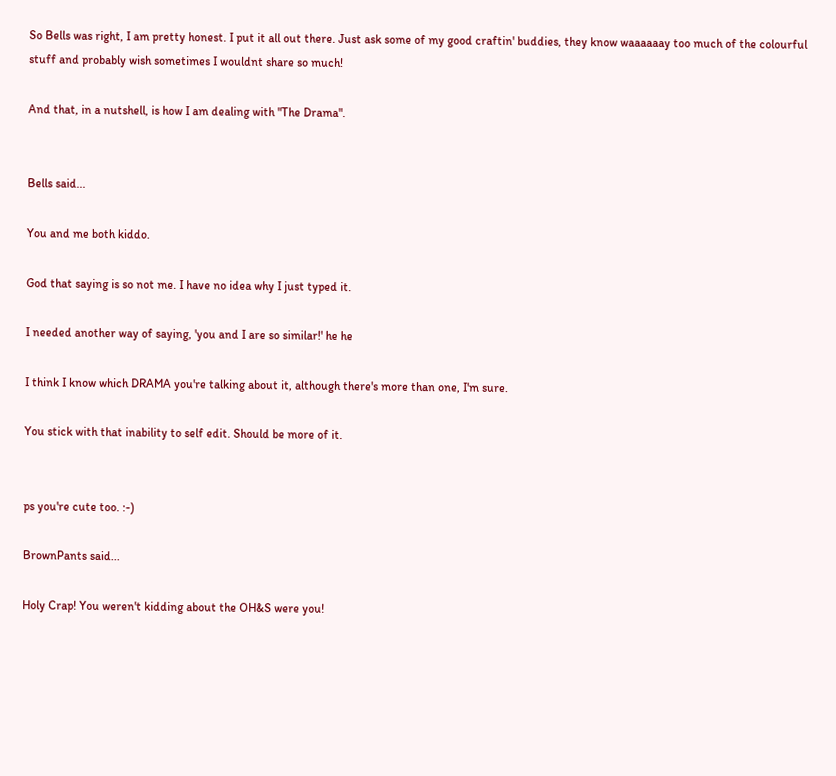So Bells was right, I am pretty honest. I put it all out there. Just ask some of my good craftin' buddies, they know waaaaaay too much of the colourful stuff and probably wish sometimes I wouldnt share so much!

And that, in a nutshell, is how I am dealing with "The Drama".


Bells said...

You and me both kiddo.

God that saying is so not me. I have no idea why I just typed it.

I needed another way of saying, 'you and I are so similar!' he he

I think I know which DRAMA you're talking about it, although there's more than one, I'm sure.

You stick with that inability to self edit. Should be more of it.


ps you're cute too. :-)

BrownPants said...

Holy Crap! You weren't kidding about the OH&S were you!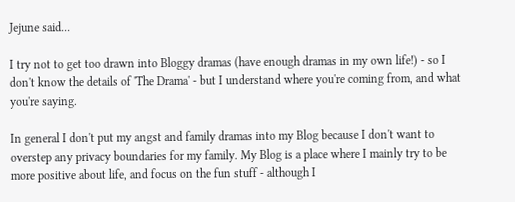Jejune said...

I try not to get too drawn into Bloggy dramas (have enough dramas in my own life!) - so I don't know the details of 'The Drama' - but I understand where you're coming from, and what you're saying.

In general I don't put my angst and family dramas into my Blog because I don't want to overstep any privacy boundaries for my family. My Blog is a place where I mainly try to be more positive about life, and focus on the fun stuff - although I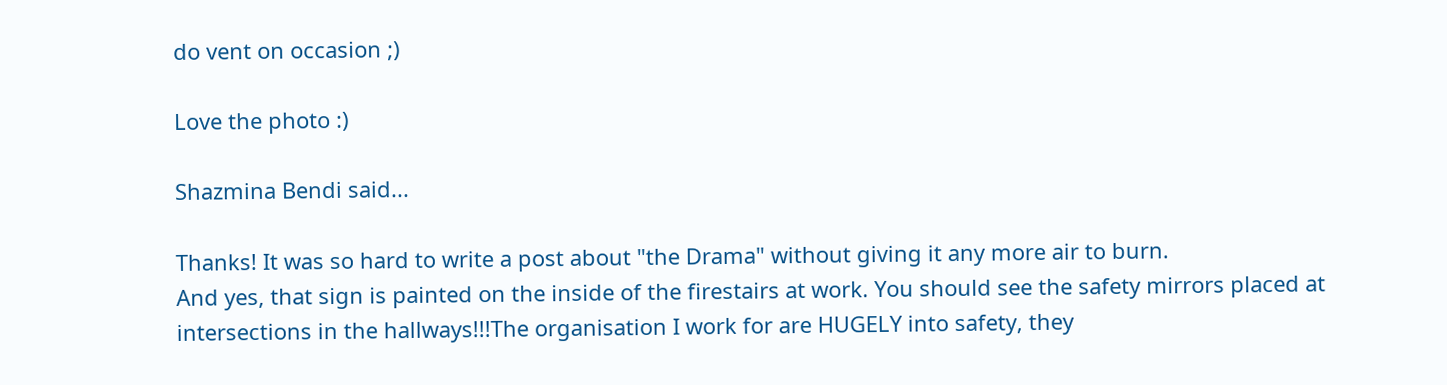do vent on occasion ;)

Love the photo :)

Shazmina Bendi said...

Thanks! It was so hard to write a post about "the Drama" without giving it any more air to burn.
And yes, that sign is painted on the inside of the firestairs at work. You should see the safety mirrors placed at intersections in the hallways!!!The organisation I work for are HUGELY into safety, they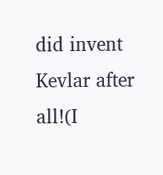did invent Kevlar after all!(I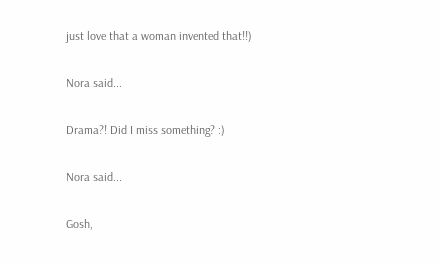just love that a woman invented that!!)

Nora said...

Drama?! Did I miss something? :)

Nora said...

Gosh,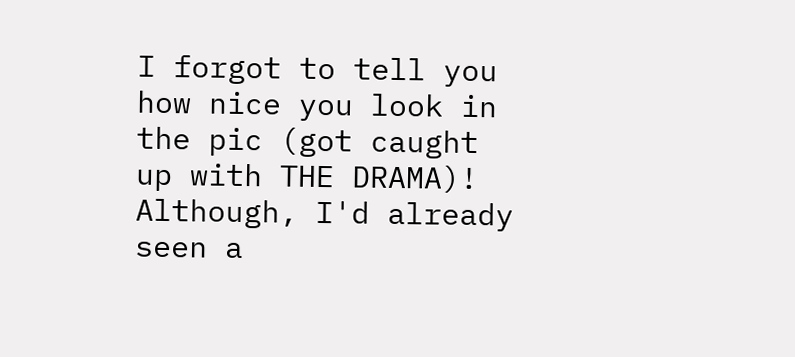I forgot to tell you how nice you look in the pic (got caught up with THE DRAMA)!
Although, I'd already seen a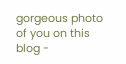gorgeous photo of you on this blog -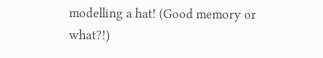modelling a hat! (Good memory or what?!)